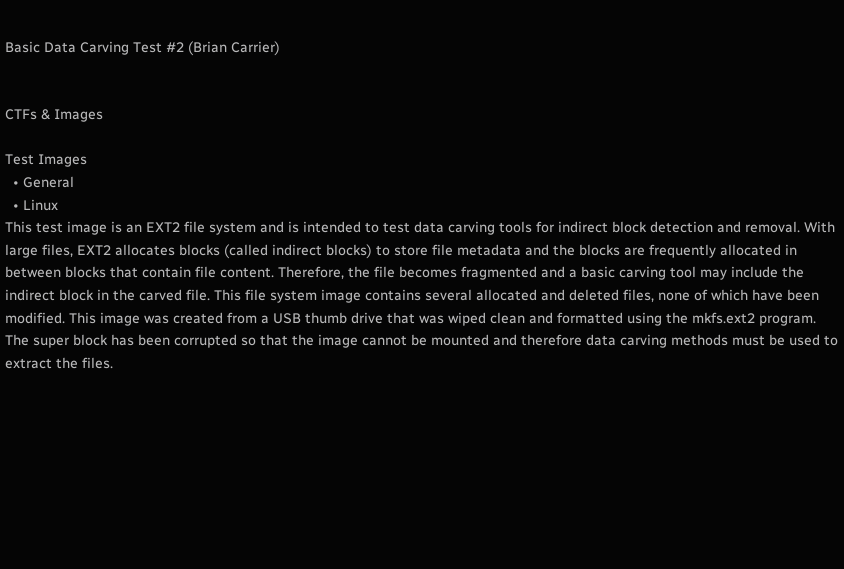Basic Data Carving Test #2 (Brian Carrier)


CTFs & Images

Test Images
  • General
  • Linux
This test image is an EXT2 file system and is intended to test data carving tools for indirect block detection and removal. With large files, EXT2 allocates blocks (called indirect blocks) to store file metadata and the blocks are frequently allocated in between blocks that contain file content. Therefore, the file becomes fragmented and a basic carving tool may include the indirect block in the carved file. This file system image contains several allocated and deleted files, none of which have been modified. This image was created from a USB thumb drive that was wiped clean and formatted using the mkfs.ext2 program. The super block has been corrupted so that the image cannot be mounted and therefore data carving methods must be used to extract the files.